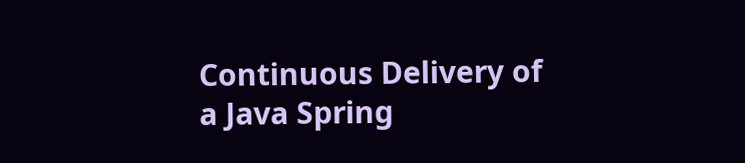Continuous Delivery of a Java Spring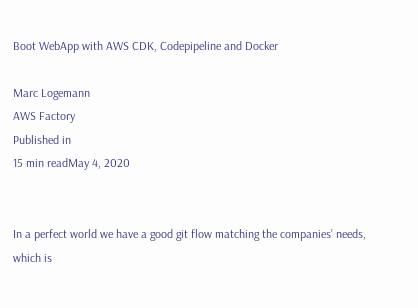Boot WebApp with AWS CDK, Codepipeline and Docker

Marc Logemann
AWS Factory
Published in
15 min readMay 4, 2020


In a perfect world we have a good git flow matching the companies’ needs, which is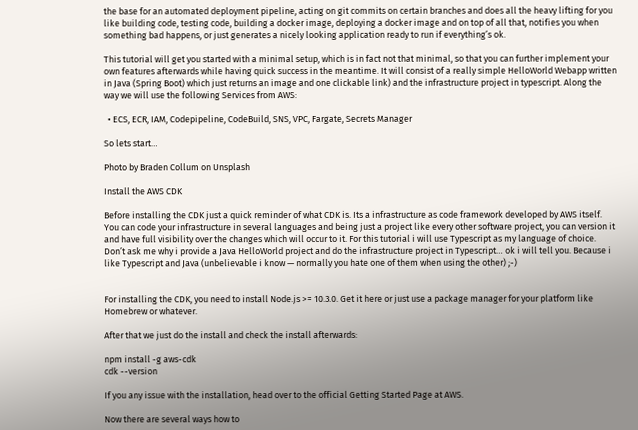the base for an automated deployment pipeline, acting on git commits on certain branches and does all the heavy lifting for you like building code, testing code, building a docker image, deploying a docker image and on top of all that, notifies you when something bad happens, or just generates a nicely looking application ready to run if everything’s ok.

This tutorial will get you started with a minimal setup, which is in fact not that minimal, so that you can further implement your own features afterwards while having quick success in the meantime. It will consist of a really simple HelloWorld Webapp written in Java (Spring Boot) which just returns an image and one clickable link) and the infrastructure project in typescript. Along the way we will use the following Services from AWS:

  • ECS, ECR, IAM, Codepipeline, CodeBuild, SNS, VPC, Fargate, Secrets Manager

So lets start…

Photo by Braden Collum on Unsplash

Install the AWS CDK

Before installing the CDK just a quick reminder of what CDK is. Its a infrastructure as code framework developed by AWS itself. You can code your infrastructure in several languages and being just a project like every other software project, you can version it and have full visibility over the changes which will occur to it. For this tutorial i will use Typescript as my language of choice. Don’t ask me why i provide a Java HelloWorld project and do the infrastructure project in Typescript… ok i will tell you. Because i like Typescript and Java (unbelievable i know — normally you hate one of them when using the other) ;-)


For installing the CDK, you need to install Node.js >= 10.3.0. Get it here or just use a package manager for your platform like Homebrew or whatever.

After that we just do the install and check the install afterwards:

npm install -g aws-cdk
cdk --version

If you any issue with the installation, head over to the official Getting Started Page at AWS.

Now there are several ways how to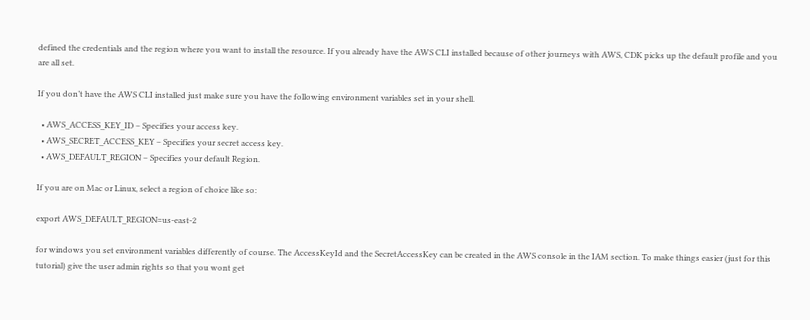defined the credentials and the region where you want to install the resource. If you already have the AWS CLI installed because of other journeys with AWS, CDK picks up the default profile and you are all set.

If you don’t have the AWS CLI installed just make sure you have the following environment variables set in your shell.

  • AWS_ACCESS_KEY_ID – Specifies your access key.
  • AWS_SECRET_ACCESS_KEY – Specifies your secret access key.
  • AWS_DEFAULT_REGION – Specifies your default Region.

If you are on Mac or Linux, select a region of choice like so:

export AWS_DEFAULT_REGION=us-east-2

for windows you set environment variables differently of course. The AccessKeyId and the SecretAccessKey can be created in the AWS console in the IAM section. To make things easier (just for this tutorial) give the user admin rights so that you wont get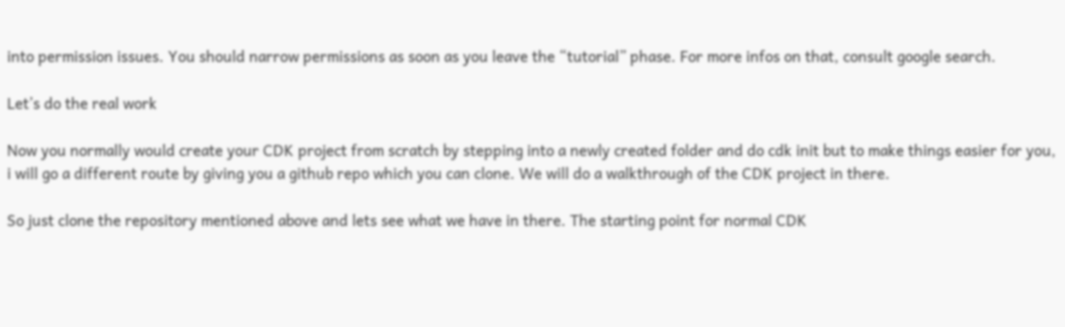into permission issues. You should narrow permissions as soon as you leave the “tutorial” phase. For more infos on that, consult google search.

Let’s do the real work

Now you normally would create your CDK project from scratch by stepping into a newly created folder and do cdk init but to make things easier for you, i will go a different route by giving you a github repo which you can clone. We will do a walkthrough of the CDK project in there.

So just clone the repository mentioned above and lets see what we have in there. The starting point for normal CDK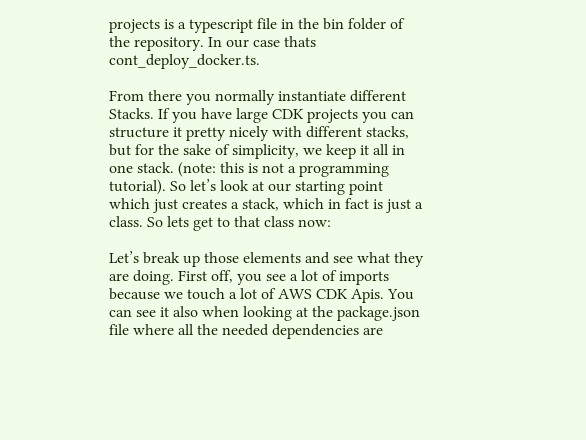projects is a typescript file in the bin folder of the repository. In our case thats cont_deploy_docker.ts.

From there you normally instantiate different Stacks. If you have large CDK projects you can structure it pretty nicely with different stacks, but for the sake of simplicity, we keep it all in one stack. (note: this is not a programming tutorial). So let’s look at our starting point which just creates a stack, which in fact is just a class. So lets get to that class now:

Let’s break up those elements and see what they are doing. First off, you see a lot of imports because we touch a lot of AWS CDK Apis. You can see it also when looking at the package.json file where all the needed dependencies are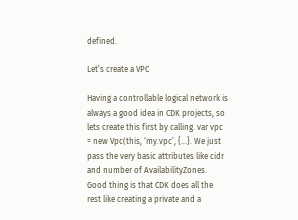defined.

Let’s create a VPC

Having a controllable logical network is always a good idea in CDK projects, so lets create this first by calling. var vpc = new Vpc(this, ‘my.vpc’, {…}. We just pass the very basic attributes like cidr and number of AvailabilityZones. Good thing is that CDK does all the rest like creating a private and a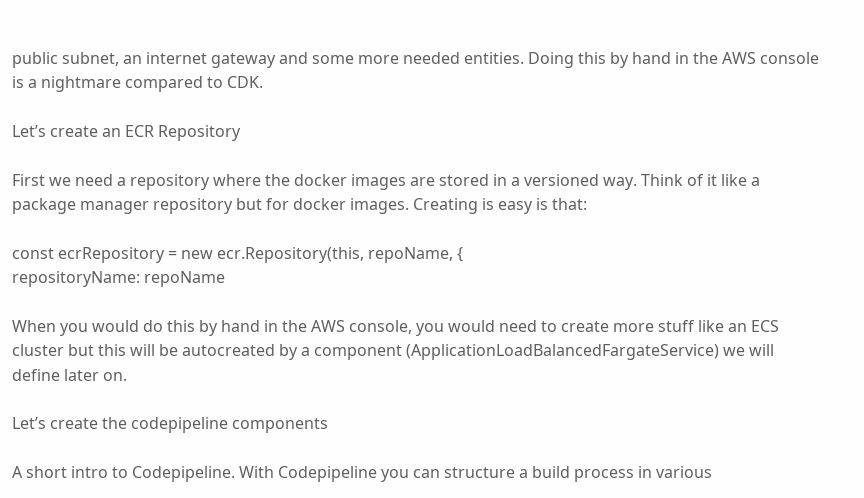public subnet, an internet gateway and some more needed entities. Doing this by hand in the AWS console is a nightmare compared to CDK.

Let’s create an ECR Repository

First we need a repository where the docker images are stored in a versioned way. Think of it like a package manager repository but for docker images. Creating is easy is that:

const ecrRepository = new ecr.Repository(this, repoName, {
repositoryName: repoName

When you would do this by hand in the AWS console, you would need to create more stuff like an ECS cluster but this will be autocreated by a component (ApplicationLoadBalancedFargateService) we will define later on.

Let’s create the codepipeline components

A short intro to Codepipeline. With Codepipeline you can structure a build process in various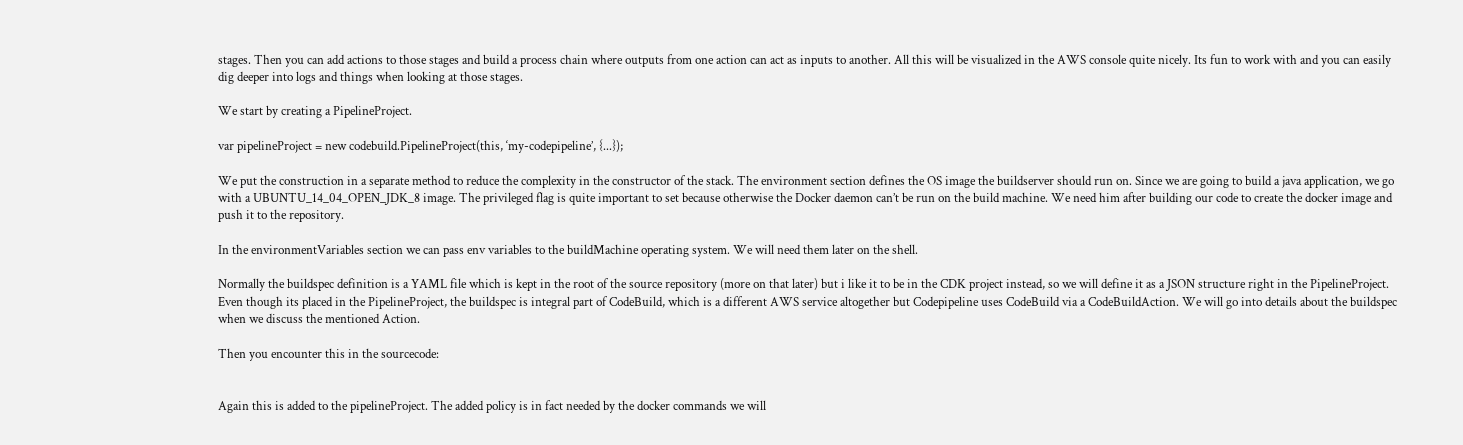stages. Then you can add actions to those stages and build a process chain where outputs from one action can act as inputs to another. All this will be visualized in the AWS console quite nicely. Its fun to work with and you can easily dig deeper into logs and things when looking at those stages.

We start by creating a PipelineProject.

var pipelineProject = new codebuild.PipelineProject(this, ‘my-codepipeline’, {...});

We put the construction in a separate method to reduce the complexity in the constructor of the stack. The environment section defines the OS image the buildserver should run on. Since we are going to build a java application, we go with a UBUNTU_14_04_OPEN_JDK_8 image. The privileged flag is quite important to set because otherwise the Docker daemon can’t be run on the build machine. We need him after building our code to create the docker image and push it to the repository.

In the environmentVariables section we can pass env variables to the buildMachine operating system. We will need them later on the shell.

Normally the buildspec definition is a YAML file which is kept in the root of the source repository (more on that later) but i like it to be in the CDK project instead, so we will define it as a JSON structure right in the PipelineProject. Even though its placed in the PipelineProject, the buildspec is integral part of CodeBuild, which is a different AWS service altogether but Codepipeline uses CodeBuild via a CodeBuildAction. We will go into details about the buildspec when we discuss the mentioned Action.

Then you encounter this in the sourcecode:


Again this is added to the pipelineProject. The added policy is in fact needed by the docker commands we will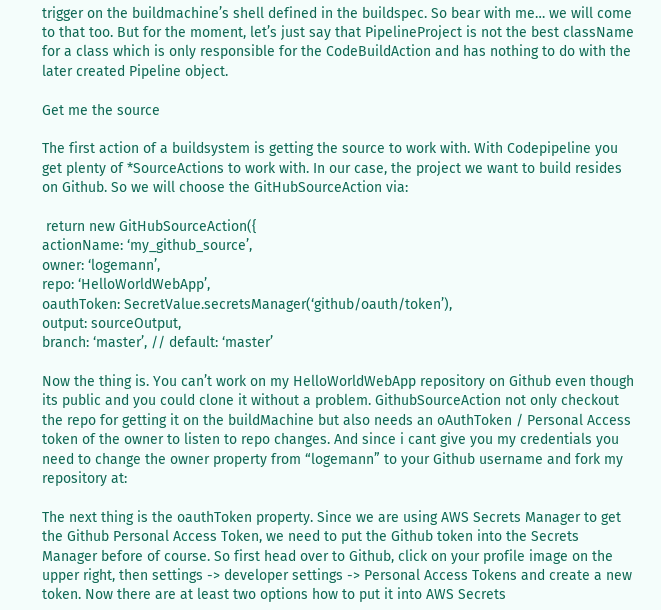trigger on the buildmachine’s shell defined in the buildspec. So bear with me… we will come to that too. But for the moment, let’s just say that PipelineProject is not the best className for a class which is only responsible for the CodeBuildAction and has nothing to do with the later created Pipeline object.

Get me the source

The first action of a buildsystem is getting the source to work with. With Codepipeline you get plenty of *SourceActions to work with. In our case, the project we want to build resides on Github. So we will choose the GitHubSourceAction via:

 return new GitHubSourceAction({
actionName: ‘my_github_source’,
owner: ‘logemann’,
repo: ‘HelloWorldWebApp’,
oauthToken: SecretValue.secretsManager(‘github/oauth/token’),
output: sourceOutput,
branch: ‘master’, // default: ‘master’

Now the thing is. You can’t work on my HelloWorldWebApp repository on Github even though its public and you could clone it without a problem. GithubSourceAction not only checkout the repo for getting it on the buildMachine but also needs an oAuthToken / Personal Access token of the owner to listen to repo changes. And since i cant give you my credentials you need to change the owner property from “logemann” to your Github username and fork my repository at:

The next thing is the oauthToken property. Since we are using AWS Secrets Manager to get the Github Personal Access Token, we need to put the Github token into the Secrets Manager before of course. So first head over to Github, click on your profile image on the upper right, then settings -> developer settings -> Personal Access Tokens and create a new token. Now there are at least two options how to put it into AWS Secrets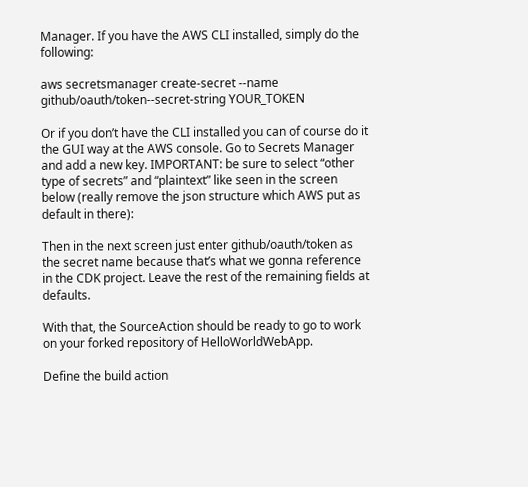Manager. If you have the AWS CLI installed, simply do the following:

aws secretsmanager create-secret --name github/oauth/token--secret-string YOUR_TOKEN

Or if you don’t have the CLI installed you can of course do it the GUI way at the AWS console. Go to Secrets Manager and add a new key. IMPORTANT: be sure to select “other type of secrets” and “plaintext” like seen in the screen below (really remove the json structure which AWS put as default in there):

Then in the next screen just enter github/oauth/token as the secret name because that’s what we gonna reference in the CDK project. Leave the rest of the remaining fields at defaults.

With that, the SourceAction should be ready to go to work on your forked repository of HelloWorldWebApp.

Define the build action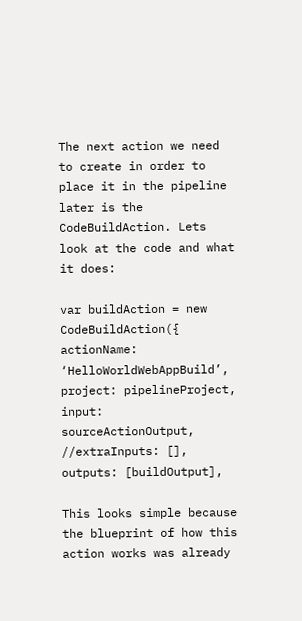The next action we need to create in order to place it in the pipeline later is the CodeBuildAction. Lets look at the code and what it does:

var buildAction = new CodeBuildAction({
actionName: ‘HelloWorldWebAppBuild’,
project: pipelineProject,
input: sourceActionOutput,
//extraInputs: [],
outputs: [buildOutput],

This looks simple because the blueprint of how this action works was already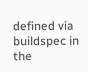defined via buildspec in the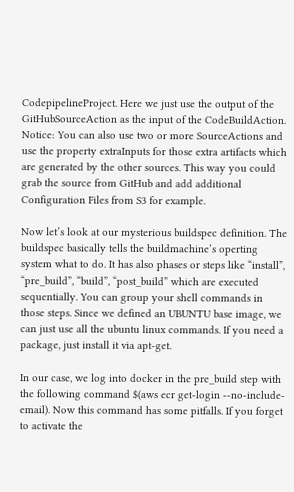CodepipelineProject. Here we just use the output of the GitHubSourceAction as the input of the CodeBuildAction. Notice: You can also use two or more SourceActions and use the property extraInputs for those extra artifacts which are generated by the other sources. This way you could grab the source from GitHub and add additional Configuration Files from S3 for example.

Now let’s look at our mysterious buildspec definition. The buildspec basically tells the buildmachine’s operting system what to do. It has also phases or steps like “install”, “pre_build”, “build”, “post_build” which are executed sequentially. You can group your shell commands in those steps. Since we defined an UBUNTU base image, we can just use all the ubuntu linux commands. If you need a package, just install it via apt-get.

In our case, we log into docker in the pre_build step with the following command $(aws ecr get-login --no-include-email). Now this command has some pitfalls. If you forget to activate the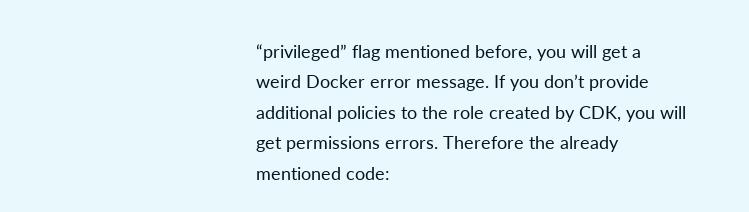“privileged” flag mentioned before, you will get a weird Docker error message. If you don’t provide additional policies to the role created by CDK, you will get permissions errors. Therefore the already mentioned code: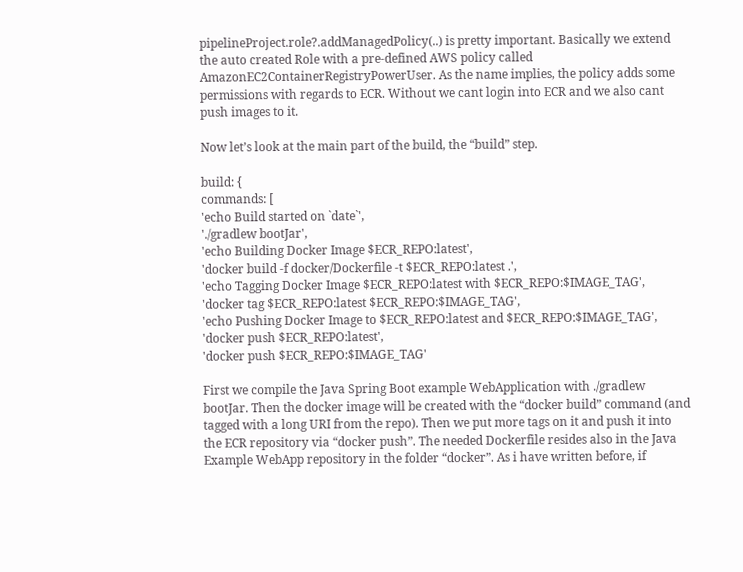pipelineProject.role?.addManagedPolicy(..) is pretty important. Basically we extend the auto created Role with a pre-defined AWS policy called AmazonEC2ContainerRegistryPowerUser. As the name implies, the policy adds some permissions with regards to ECR. Without we cant login into ECR and we also cant push images to it.

Now let’s look at the main part of the build, the “build” step.

build: {
commands: [
'echo Build started on `date`',
'./gradlew bootJar',
'echo Building Docker Image $ECR_REPO:latest',
'docker build -f docker/Dockerfile -t $ECR_REPO:latest .',
'echo Tagging Docker Image $ECR_REPO:latest with $ECR_REPO:$IMAGE_TAG',
'docker tag $ECR_REPO:latest $ECR_REPO:$IMAGE_TAG',
'echo Pushing Docker Image to $ECR_REPO:latest and $ECR_REPO:$IMAGE_TAG',
'docker push $ECR_REPO:latest',
'docker push $ECR_REPO:$IMAGE_TAG'

First we compile the Java Spring Boot example WebApplication with ./gradlew bootJar. Then the docker image will be created with the “docker build” command (and tagged with a long URI from the repo). Then we put more tags on it and push it into the ECR repository via “docker push”. The needed Dockerfile resides also in the Java Example WebApp repository in the folder “docker”. As i have written before, if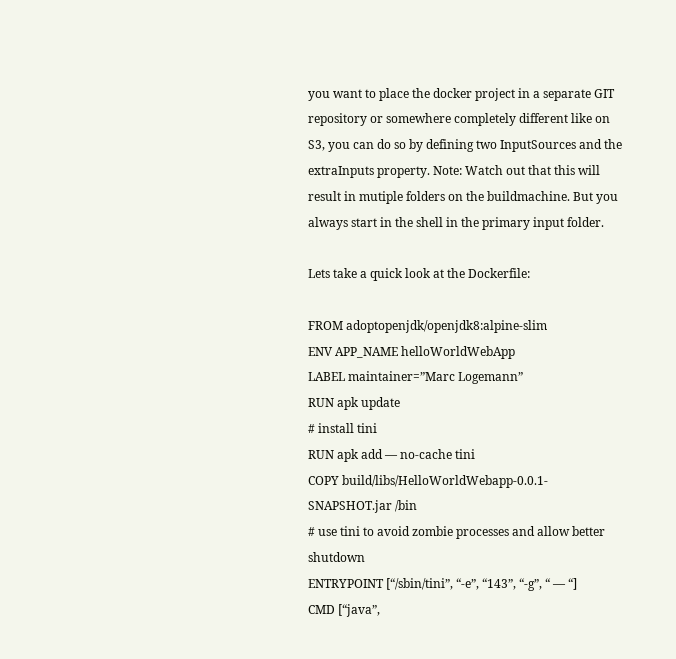you want to place the docker project in a separate GIT repository or somewhere completely different like on S3, you can do so by defining two InputSources and the extraInputs property. Note: Watch out that this will result in mutiple folders on the buildmachine. But you always start in the shell in the primary input folder.

Lets take a quick look at the Dockerfile:

FROM adoptopenjdk/openjdk8:alpine-slim
ENV APP_NAME helloWorldWebApp
LABEL maintainer=”Marc Logemann”
RUN apk update
# install tini
RUN apk add — no-cache tini
COPY build/libs/HelloWorldWebapp-0.0.1-SNAPSHOT.jar /bin
# use tini to avoid zombie processes and allow better shutdown
ENTRYPOINT [“/sbin/tini”, “-e”, “143”, “-g”, “ — “]
CMD [“java”,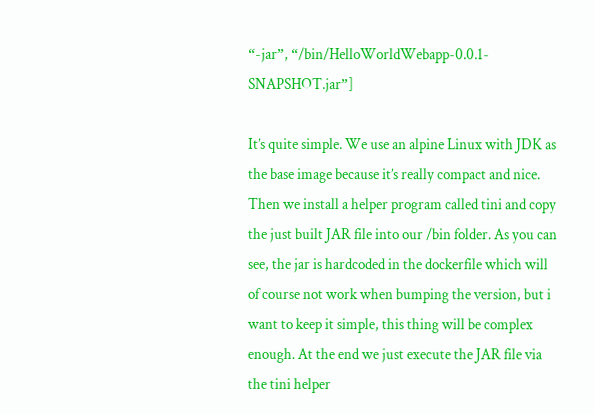“-jar”, “/bin/HelloWorldWebapp-0.0.1-SNAPSHOT.jar”]

It’s quite simple. We use an alpine Linux with JDK as the base image because it’s really compact and nice. Then we install a helper program called tini and copy the just built JAR file into our /bin folder. As you can see, the jar is hardcoded in the dockerfile which will of course not work when bumping the version, but i want to keep it simple, this thing will be complex enough. At the end we just execute the JAR file via the tini helper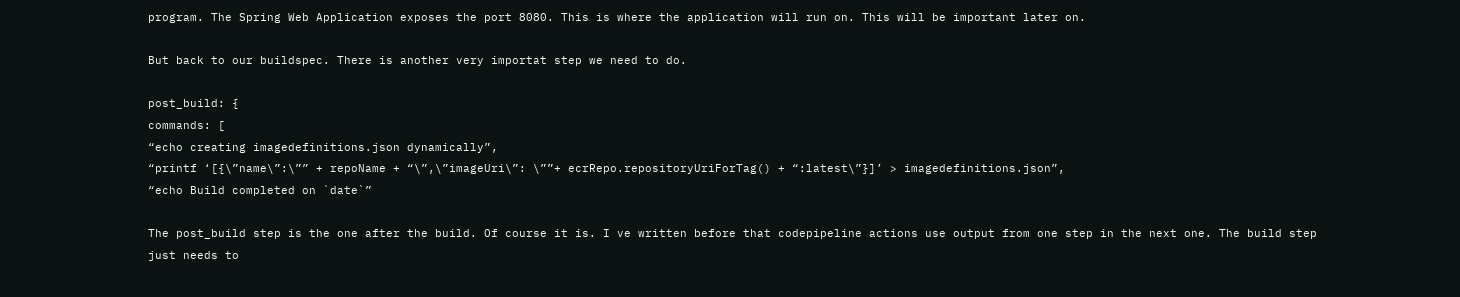program. The Spring Web Application exposes the port 8080. This is where the application will run on. This will be important later on.

But back to our buildspec. There is another very importat step we need to do.

post_build: {
commands: [
“echo creating imagedefinitions.json dynamically”,
“printf ‘[{\”name\”:\”” + repoName + “\”,\”imageUri\”: \””+ ecrRepo.repositoryUriForTag() + “:latest\”}]’ > imagedefinitions.json”,
“echo Build completed on `date`”

The post_build step is the one after the build. Of course it is. I ve written before that codepipeline actions use output from one step in the next one. The build step just needs to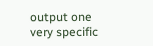output one very specific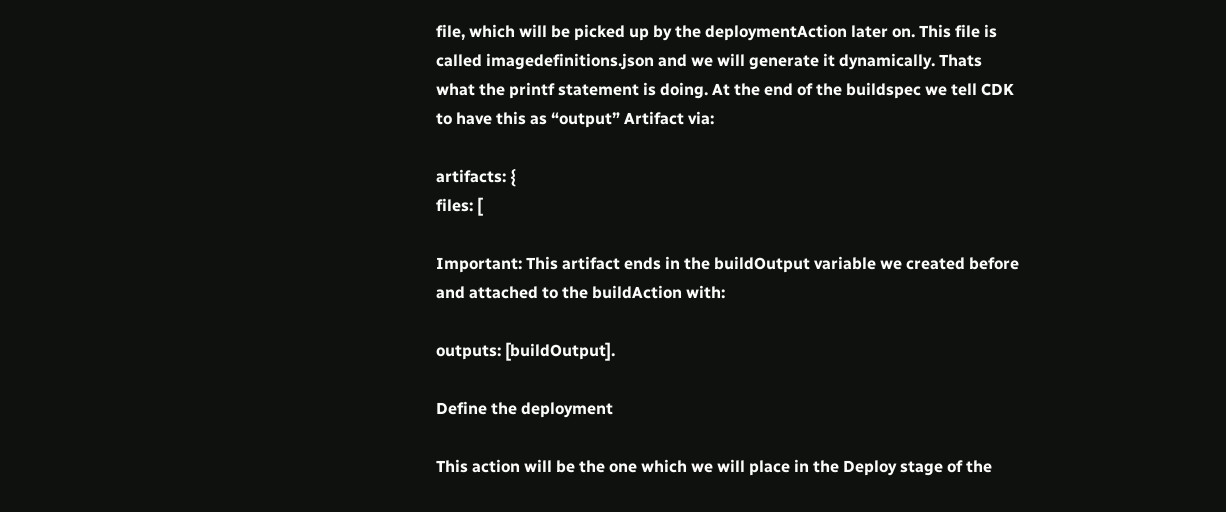file, which will be picked up by the deploymentAction later on. This file is called imagedefinitions.json and we will generate it dynamically. Thats what the printf statement is doing. At the end of the buildspec we tell CDK to have this as “output” Artifact via:

artifacts: {
files: [

Important: This artifact ends in the buildOutput variable we created before and attached to the buildAction with:

outputs: [buildOutput].

Define the deployment

This action will be the one which we will place in the Deploy stage of the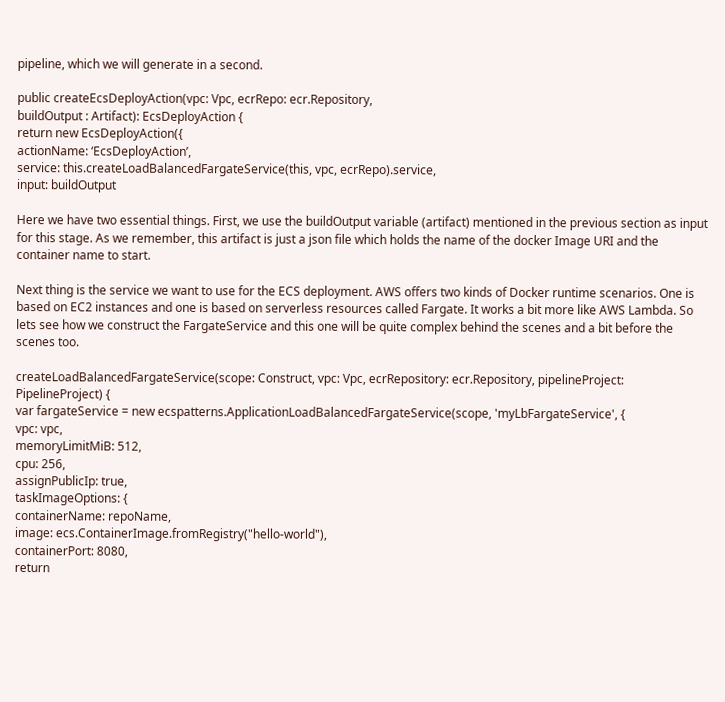pipeline, which we will generate in a second.

public createEcsDeployAction(vpc: Vpc, ecrRepo: ecr.Repository,
buildOutput : Artifact): EcsDeployAction {
return new EcsDeployAction({
actionName: ‘EcsDeployAction’,
service: this.createLoadBalancedFargateService(this, vpc, ecrRepo).service,
input: buildOutput

Here we have two essential things. First, we use the buildOutput variable (artifact) mentioned in the previous section as input for this stage. As we remember, this artifact is just a json file which holds the name of the docker Image URI and the container name to start.

Next thing is the service we want to use for the ECS deployment. AWS offers two kinds of Docker runtime scenarios. One is based on EC2 instances and one is based on serverless resources called Fargate. It works a bit more like AWS Lambda. So lets see how we construct the FargateService and this one will be quite complex behind the scenes and a bit before the scenes too.

createLoadBalancedFargateService(scope: Construct, vpc: Vpc, ecrRepository: ecr.Repository, pipelineProject: PipelineProject) {
var fargateService = new ecspatterns.ApplicationLoadBalancedFargateService(scope, 'myLbFargateService', {
vpc: vpc,
memoryLimitMiB: 512,
cpu: 256,
assignPublicIp: true,
taskImageOptions: {
containerName: repoName,
image: ecs.ContainerImage.fromRegistry("hello-world"),
containerPort: 8080,
return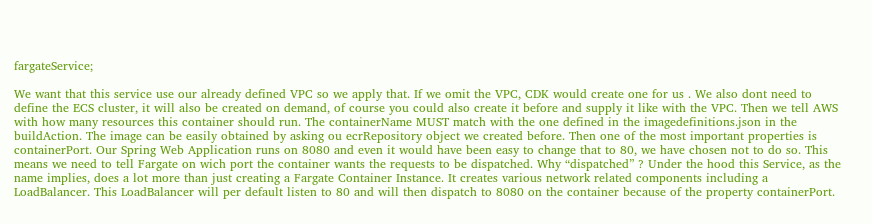fargateService;

We want that this service use our already defined VPC so we apply that. If we omit the VPC, CDK would create one for us . We also dont need to define the ECS cluster, it will also be created on demand, of course you could also create it before and supply it like with the VPC. Then we tell AWS with how many resources this container should run. The containerName MUST match with the one defined in the imagedefinitions.json in the buildAction. The image can be easily obtained by asking ou ecrRepository object we created before. Then one of the most important properties is containerPort. Our Spring Web Application runs on 8080 and even it would have been easy to change that to 80, we have chosen not to do so. This means we need to tell Fargate on wich port the container wants the requests to be dispatched. Why “dispatched” ? Under the hood this Service, as the name implies, does a lot more than just creating a Fargate Container Instance. It creates various network related components including a LoadBalancer. This LoadBalancer will per default listen to 80 and will then dispatch to 8080 on the container because of the property containerPort.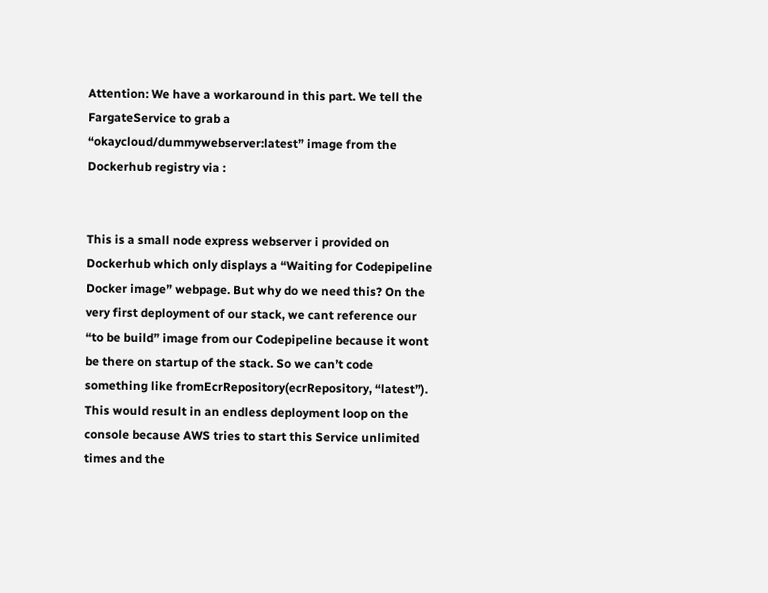Attention: We have a workaround in this part. We tell the FargateService to grab a “okaycloud/dummywebserver:latest” image from the Dockerhub registry via :


This is a small node express webserver i provided on Dockerhub which only displays a “Waiting for Codepipeline Docker image” webpage. But why do we need this? On the very first deployment of our stack, we cant reference our “to be build” image from our Codepipeline because it wont be there on startup of the stack. So we can’t code something like fromEcrRepository(ecrRepository, “latest”). This would result in an endless deployment loop on the console because AWS tries to start this Service unlimited times and the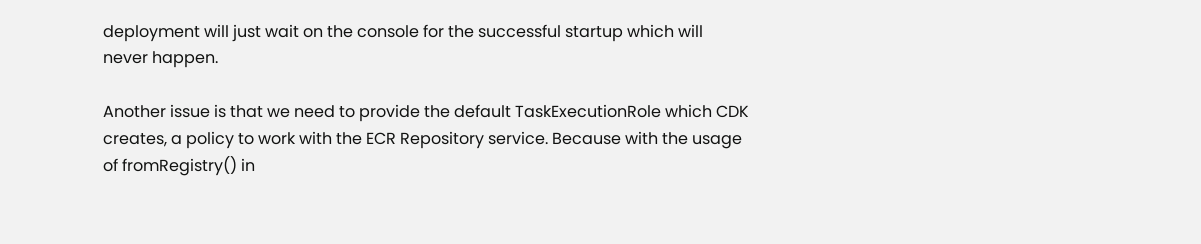deployment will just wait on the console for the successful startup which will never happen.

Another issue is that we need to provide the default TaskExecutionRole which CDK creates, a policy to work with the ECR Repository service. Because with the usage of fromRegistry() in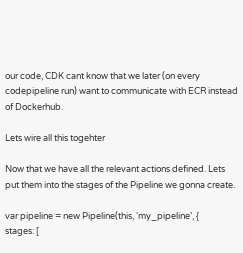our code, CDK cant know that we later (on every codepipeline run) want to communicate with ECR instead of Dockerhub.

Lets wire all this togehter

Now that we have all the relevant actions defined. Lets put them into the stages of the Pipeline we gonna create.

var pipeline = new Pipeline(this, ‘my_pipeline’, {
stages: [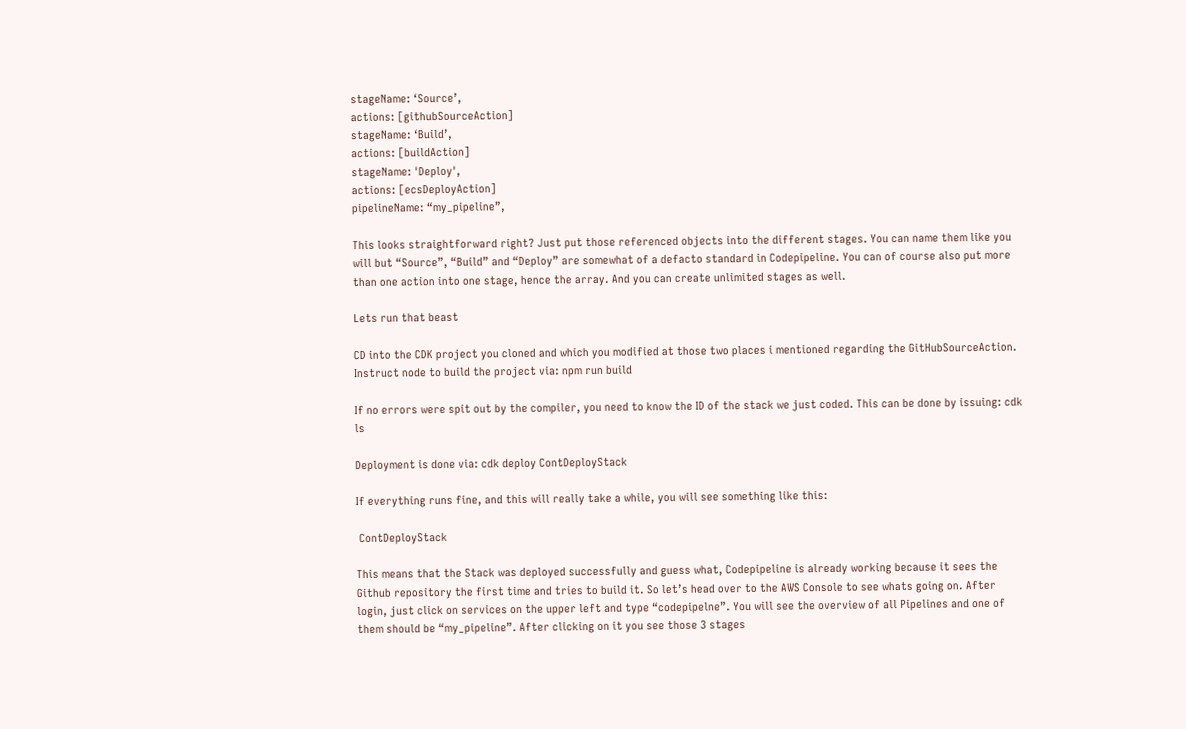stageName: ‘Source’,
actions: [githubSourceAction]
stageName: ‘Build’,
actions: [buildAction]
stageName: 'Deploy',
actions: [ecsDeployAction]
pipelineName: “my_pipeline”,

This looks straightforward right? Just put those referenced objects into the different stages. You can name them like you will but “Source”, “Build” and “Deploy” are somewhat of a defacto standard in Codepipeline. You can of course also put more than one action into one stage, hence the array. And you can create unlimited stages as well.

Lets run that beast

CD into the CDK project you cloned and which you modified at those two places i mentioned regarding the GitHubSourceAction. Instruct node to build the project via: npm run build

If no errors were spit out by the compiler, you need to know the ID of the stack we just coded. This can be done by issuing: cdk ls

Deployment is done via: cdk deploy ContDeployStack

If everything runs fine, and this will really take a while, you will see something like this:

 ContDeployStack

This means that the Stack was deployed successfully and guess what, Codepipeline is already working because it sees the Github repository the first time and tries to build it. So let’s head over to the AWS Console to see whats going on. After login, just click on services on the upper left and type “codepipelne”. You will see the overview of all Pipelines and one of them should be “my_pipeline”. After clicking on it you see those 3 stages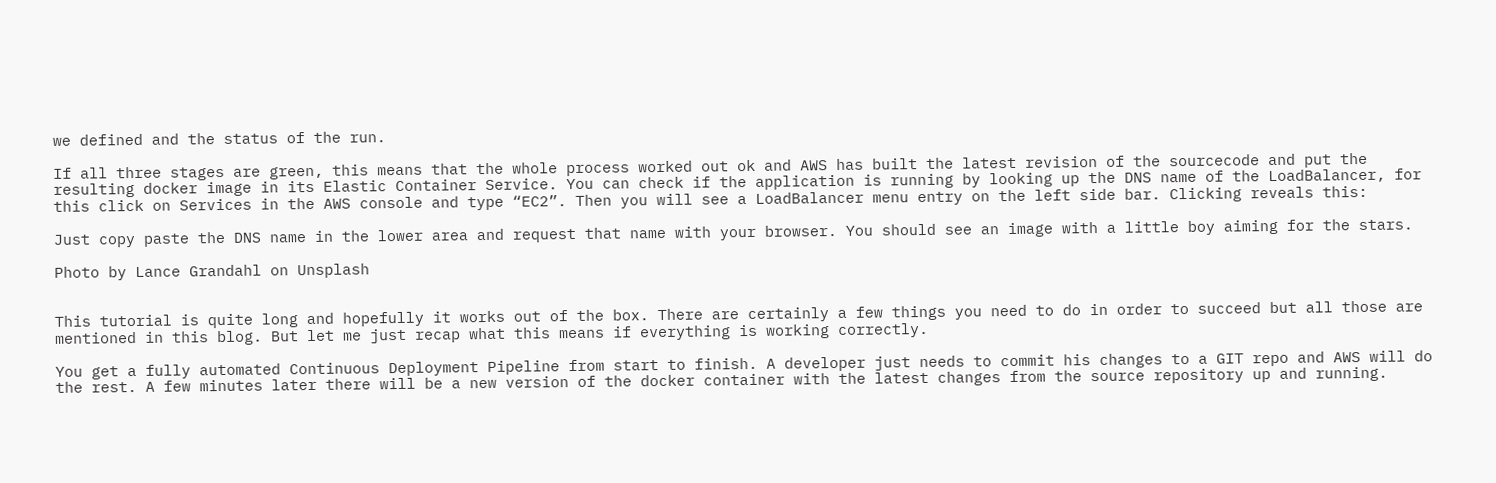we defined and the status of the run.

If all three stages are green, this means that the whole process worked out ok and AWS has built the latest revision of the sourcecode and put the resulting docker image in its Elastic Container Service. You can check if the application is running by looking up the DNS name of the LoadBalancer, for this click on Services in the AWS console and type “EC2”. Then you will see a LoadBalancer menu entry on the left side bar. Clicking reveals this:

Just copy paste the DNS name in the lower area and request that name with your browser. You should see an image with a little boy aiming for the stars.

Photo by Lance Grandahl on Unsplash


This tutorial is quite long and hopefully it works out of the box. There are certainly a few things you need to do in order to succeed but all those are mentioned in this blog. But let me just recap what this means if everything is working correctly.

You get a fully automated Continuous Deployment Pipeline from start to finish. A developer just needs to commit his changes to a GIT repo and AWS will do the rest. A few minutes later there will be a new version of the docker container with the latest changes from the source repository up and running.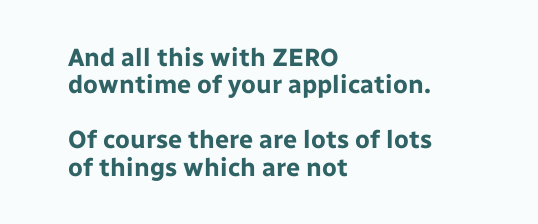And all this with ZERO downtime of your application.

Of course there are lots of lots of things which are not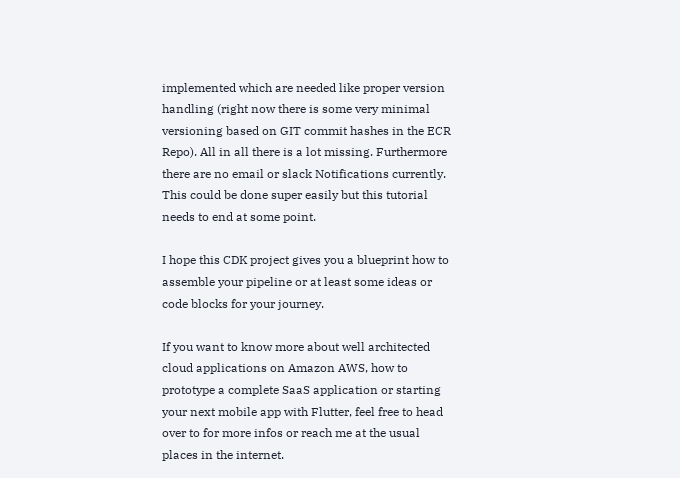implemented which are needed like proper version handling (right now there is some very minimal versioning based on GIT commit hashes in the ECR Repo). All in all there is a lot missing. Furthermore there are no email or slack Notifications currently. This could be done super easily but this tutorial needs to end at some point.

I hope this CDK project gives you a blueprint how to assemble your pipeline or at least some ideas or code blocks for your journey.

If you want to know more about well architected cloud applications on Amazon AWS, how to prototype a complete SaaS application or starting your next mobile app with Flutter, feel free to head over to for more infos or reach me at the usual places in the internet.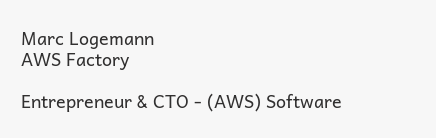Marc Logemann
AWS Factory

Entrepreneur & CTO - (AWS) Software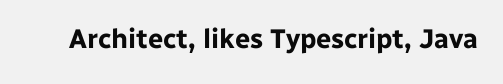Architect, likes Typescript, Java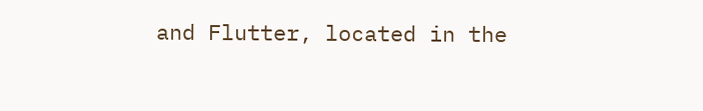and Flutter, located in the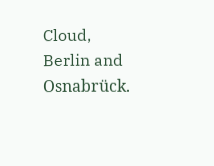Cloud, Berlin and Osnabrück.